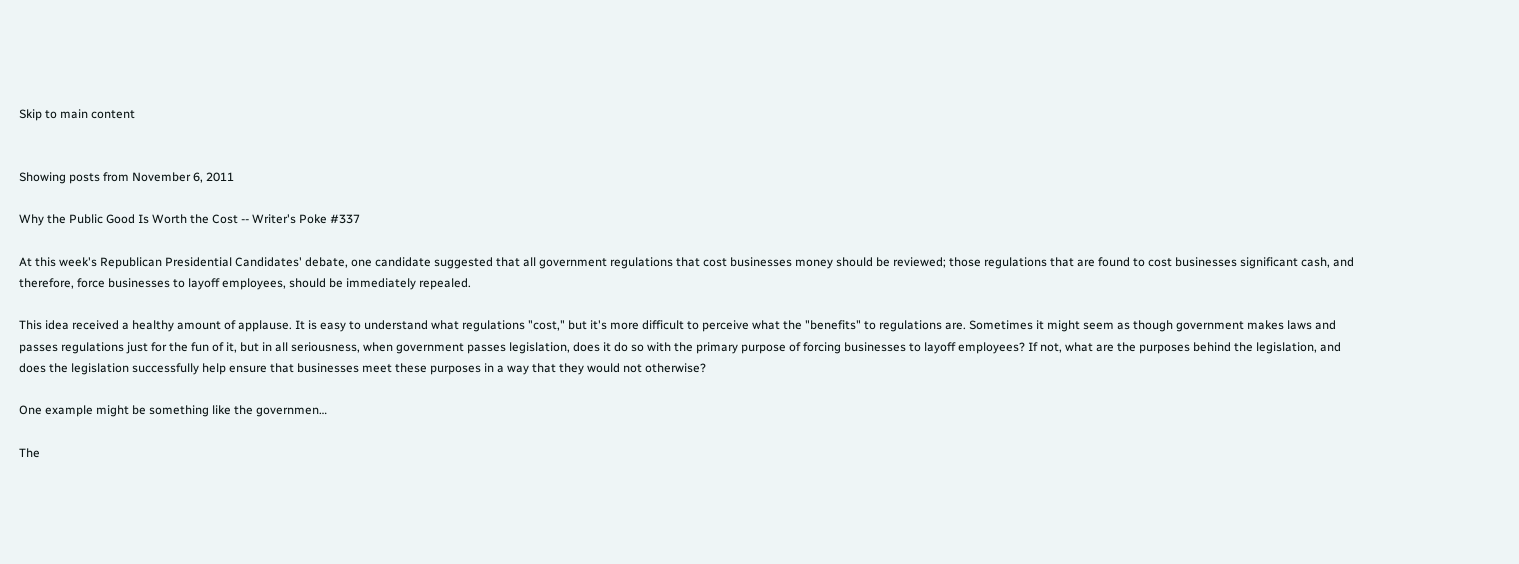Skip to main content


Showing posts from November 6, 2011

Why the Public Good Is Worth the Cost -- Writer's Poke #337

At this week's Republican Presidential Candidates' debate, one candidate suggested that all government regulations that cost businesses money should be reviewed; those regulations that are found to cost businesses significant cash, and therefore, force businesses to layoff employees, should be immediately repealed.

This idea received a healthy amount of applause. It is easy to understand what regulations "cost," but it's more difficult to perceive what the "benefits" to regulations are. Sometimes it might seem as though government makes laws and passes regulations just for the fun of it, but in all seriousness, when government passes legislation, does it do so with the primary purpose of forcing businesses to layoff employees? If not, what are the purposes behind the legislation, and does the legislation successfully help ensure that businesses meet these purposes in a way that they would not otherwise?

One example might be something like the governmen…

The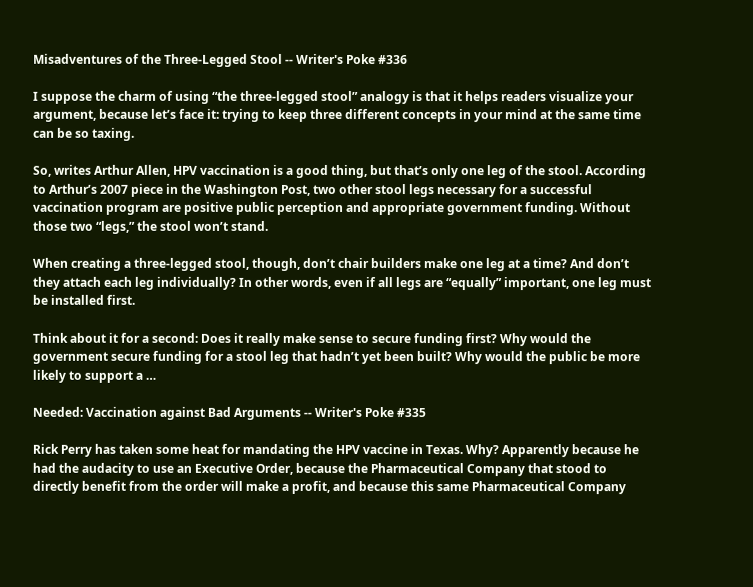Misadventures of the Three-Legged Stool -- Writer's Poke #336

I suppose the charm of using “the three-legged stool” analogy is that it helps readers visualize your argument, because let’s face it: trying to keep three different concepts in your mind at the same time can be so taxing.

So, writes Arthur Allen, HPV vaccination is a good thing, but that’s only one leg of the stool. According to Arthur’s 2007 piece in the Washington Post, two other stool legs necessary for a successful vaccination program are positive public perception and appropriate government funding. Without those two “legs,” the stool won’t stand.

When creating a three-legged stool, though, don’t chair builders make one leg at a time? And don’t they attach each leg individually? In other words, even if all legs are “equally” important, one leg must be installed first.

Think about it for a second: Does it really make sense to secure funding first? Why would the government secure funding for a stool leg that hadn’t yet been built? Why would the public be more likely to support a …

Needed: Vaccination against Bad Arguments -- Writer's Poke #335

Rick Perry has taken some heat for mandating the HPV vaccine in Texas. Why? Apparently because he had the audacity to use an Executive Order, because the Pharmaceutical Company that stood to directly benefit from the order will make a profit, and because this same Pharmaceutical Company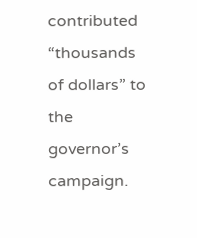contributed “thousands of dollars” to the governor’s campaign.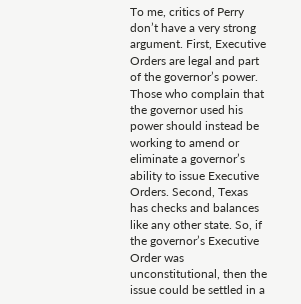To me, critics of Perry don’t have a very strong argument. First, Executive Orders are legal and part of the governor’s power. Those who complain that the governor used his power should instead be working to amend or eliminate a governor’s ability to issue Executive Orders. Second, Texas has checks and balances like any other state. So, if the governor’s Executive Order was unconstitutional, then the issue could be settled in a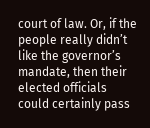court of law. Or, if the people really didn’t like the governor’s mandate, then their elected officials could certainly pass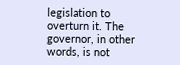legislation to overturn it. The governor, in other words, is not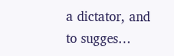a dictator, and to sugges…